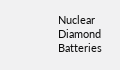Nuclear Diamond Batteries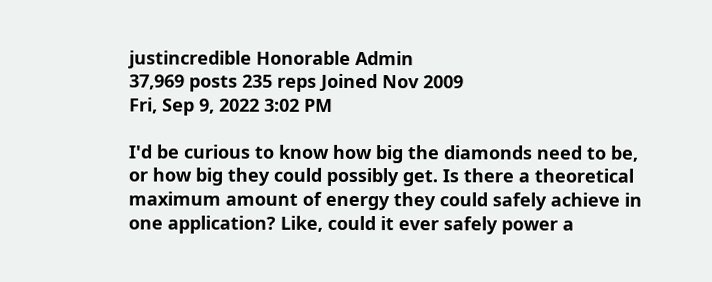justincredible Honorable Admin
37,969 posts 235 reps Joined Nov 2009
Fri, Sep 9, 2022 3:02 PM

I'd be curious to know how big the diamonds need to be, or how big they could possibly get. Is there a theoretical maximum amount of energy they could safely achieve in one application? Like, could it ever safely power a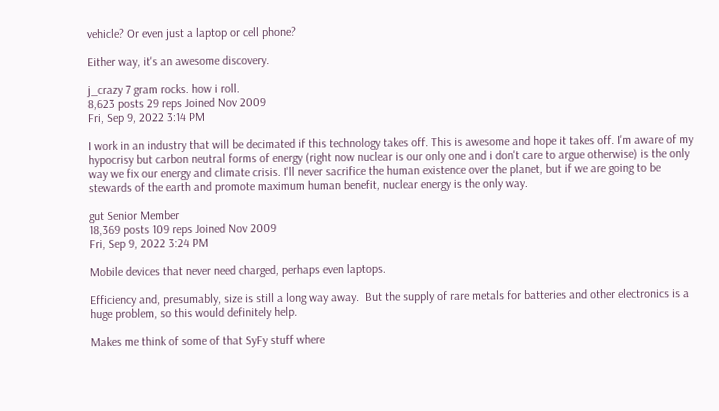vehicle? Or even just a laptop or cell phone?

Either way, it's an awesome discovery.

j_crazy 7 gram rocks. how i roll.
8,623 posts 29 reps Joined Nov 2009
Fri, Sep 9, 2022 3:14 PM

I work in an industry that will be decimated if this technology takes off. This is awesome and hope it takes off. I'm aware of my hypocrisy but carbon neutral forms of energy (right now nuclear is our only one and i don't care to argue otherwise) is the only way we fix our energy and climate crisis. I'll never sacrifice the human existence over the planet, but if we are going to be stewards of the earth and promote maximum human benefit, nuclear energy is the only way.

gut Senior Member
18,369 posts 109 reps Joined Nov 2009
Fri, Sep 9, 2022 3:24 PM

Mobile devices that never need charged, perhaps even laptops.

Efficiency and, presumably, size is still a long way away.  But the supply of rare metals for batteries and other electronics is a huge problem, so this would definitely help.

Makes me think of some of that SyFy stuff where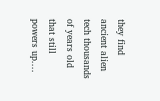they find ancient alien tech thousands of years old that still powers up....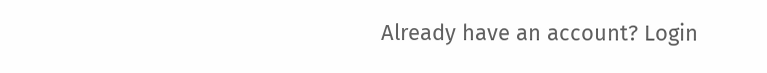Already have an account? Login